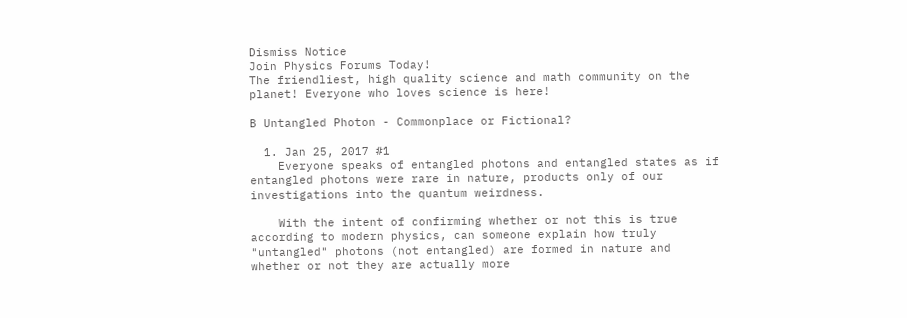Dismiss Notice
Join Physics Forums Today!
The friendliest, high quality science and math community on the planet! Everyone who loves science is here!

B Untangled Photon - Commonplace or Fictional?

  1. Jan 25, 2017 #1
    Everyone speaks of entangled photons and entangled states as if entangled photons were rare in nature, products only of our investigations into the quantum weirdness.

    With the intent of confirming whether or not this is true according to modern physics, can someone explain how truly "untangled" photons (not entangled) are formed in nature and whether or not they are actually more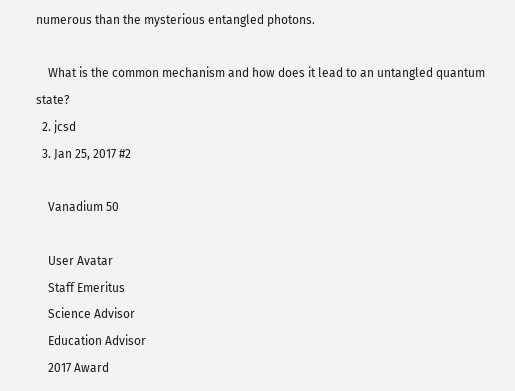numerous than the mysterious entangled photons.

    What is the common mechanism and how does it lead to an untangled quantum state?
  2. jcsd
  3. Jan 25, 2017 #2

    Vanadium 50

    User Avatar
    Staff Emeritus
    Science Advisor
    Education Advisor
    2017 Award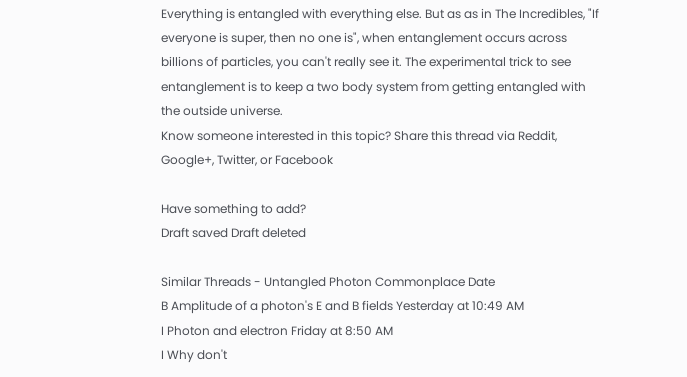Everything is entangled with everything else. But as as in The Incredibles, "If everyone is super, then no one is", when entanglement occurs across billions of particles, you can't really see it. The experimental trick to see entanglement is to keep a two body system from getting entangled with the outside universe.
Know someone interested in this topic? Share this thread via Reddit, Google+, Twitter, or Facebook

Have something to add?
Draft saved Draft deleted

Similar Threads - Untangled Photon Commonplace Date
B Amplitude of a photon's E and B fields Yesterday at 10:49 AM
I Photon and electron Friday at 8:50 AM
I Why don't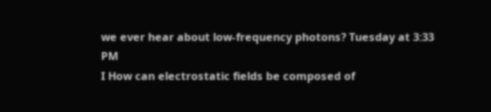we ever hear about low-frequency photons? Tuesday at 3:33 PM
I How can electrostatic fields be composed of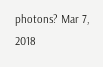photons? Mar 7, 2018